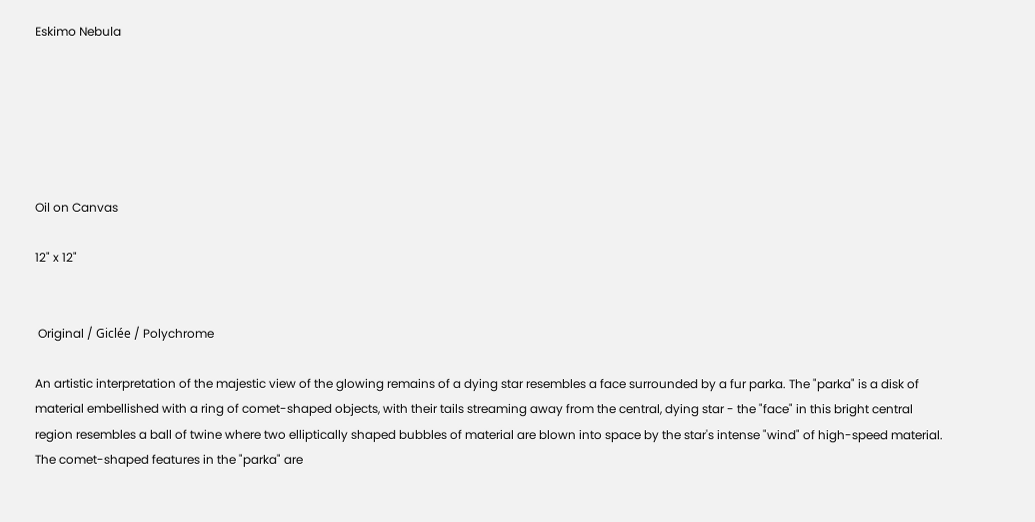Eskimo Nebula






Oil on Canvas

12" x 12"


 Original / Giclée / Polychrome

An artistic interpretation of the majestic view of the glowing remains of a dying star resembles a face surrounded by a fur parka. The "parka" is a disk of material embellished with a ring of comet-shaped objects, with their tails streaming away from the central, dying star - the "face" in this bright central region resembles a ball of twine where two elliptically shaped bubbles of material are blown into space by the star's intense "wind" of high-speed material. The comet-shaped features in the "parka" are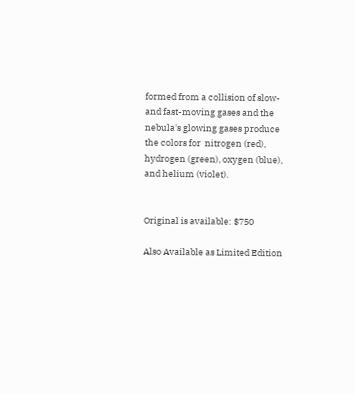formed from a collision of slow- and fast-moving gases and the nebula's glowing gases produce the colors for  nitrogen (red), hydrogen (green), oxygen (blue), and helium (violet).


Original is available: $750

Also Available as Limited Edition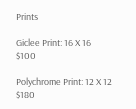Prints

Giclee Print: 16 X 16 $100

Polychrome Print: 12 X 12 $180